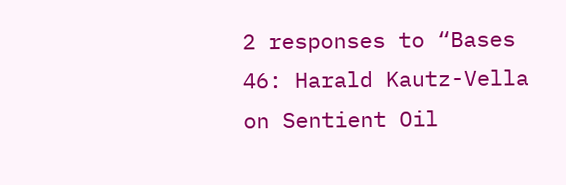2 responses to “Bases 46: Harald Kautz-Vella on Sentient Oil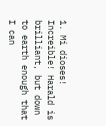1. Mi dioses! Increible! Harald is brilliant, but down to earth enough that I can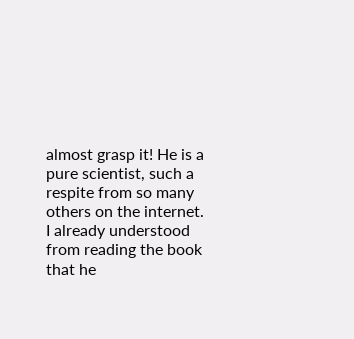almost grasp it! He is a pure scientist, such a respite from so many others on the internet. I already understood from reading the book that he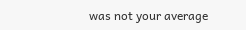was not your average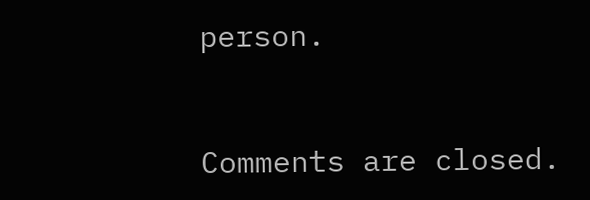person.


Comments are closed.